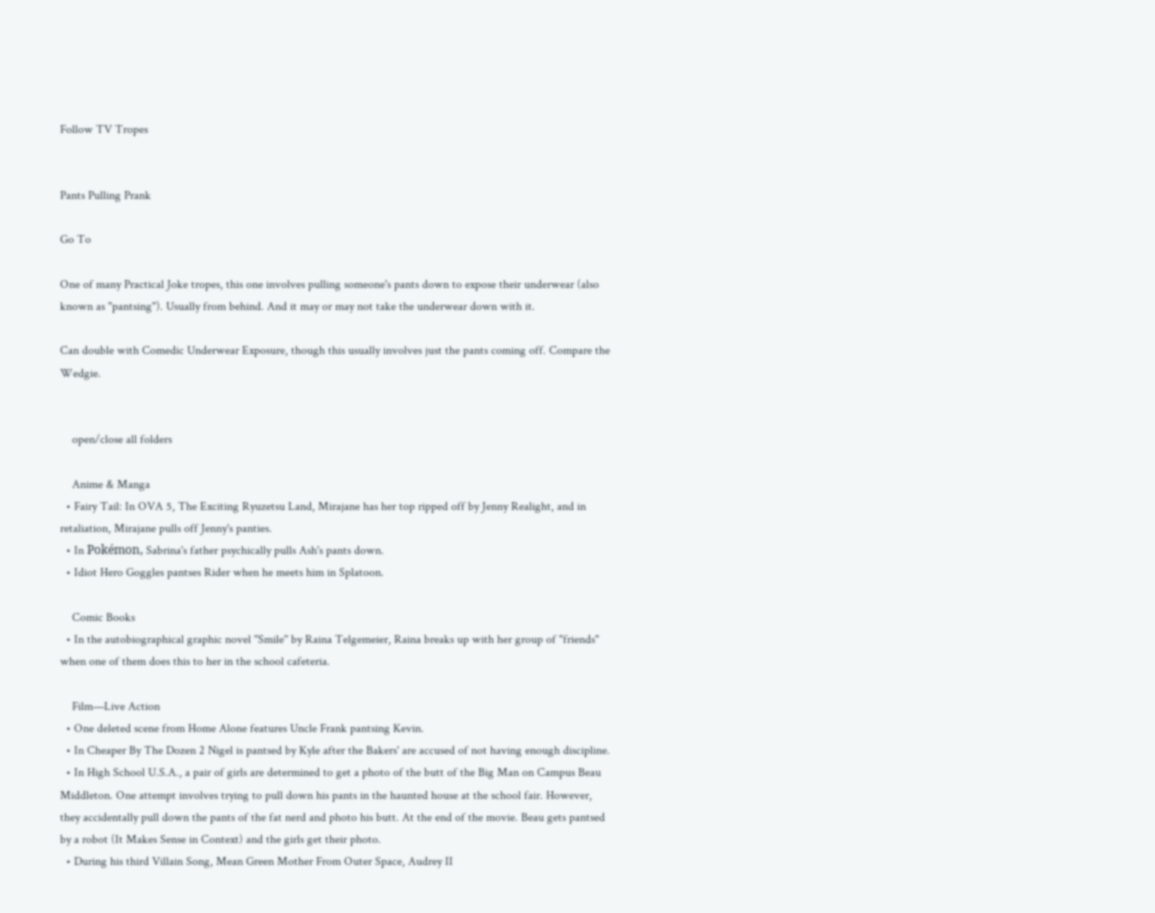Follow TV Tropes


Pants Pulling Prank

Go To

One of many Practical Joke tropes, this one involves pulling someone's pants down to expose their underwear (also known as "pantsing"). Usually from behind. And it may or may not take the underwear down with it.

Can double with Comedic Underwear Exposure, though this usually involves just the pants coming off. Compare the Wedgie.


    open/close all folders

    Anime & Manga
  • Fairy Tail: In OVA 5, The Exciting Ryuzetsu Land, Mirajane has her top ripped off by Jenny Realight, and in retaliation, Mirajane pulls off Jenny's panties.
  • In Pokémon, Sabrina's father psychically pulls Ash's pants down.
  • Idiot Hero Goggles pantses Rider when he meets him in Splatoon.

    Comic Books
  • In the autobiographical graphic novel ''Smile'' by Raina Telgemeier, Raina breaks up with her group of "friends" when one of them does this to her in the school cafeteria.

    Film—Live Action
  • One deleted scene from Home Alone features Uncle Frank pantsing Kevin.
  • In Cheaper By The Dozen 2 Nigel is pantsed by Kyle after the Bakers' are accused of not having enough discipline.
  • In High School U.S.A., a pair of girls are determined to get a photo of the butt of the Big Man on Campus Beau Middleton. One attempt involves trying to pull down his pants in the haunted house at the school fair. However, they accidentally pull down the pants of the fat nerd and photo his butt. At the end of the movie. Beau gets pantsed by a robot (It Makes Sense in Context) and the girls get their photo.
  • During his third Villain Song, Mean Green Mother From Outer Space, Audrey II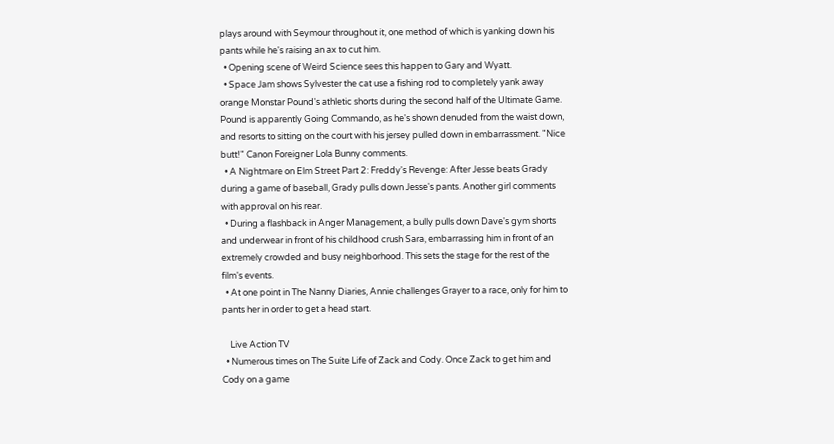plays around with Seymour throughout it, one method of which is yanking down his pants while he's raising an ax to cut him.
  • Opening scene of Weird Science sees this happen to Gary and Wyatt.
  • Space Jam shows Sylvester the cat use a fishing rod to completely yank away orange Monstar Pound's athletic shorts during the second half of the Ultimate Game. Pound is apparently Going Commando, as he's shown denuded from the waist down, and resorts to sitting on the court with his jersey pulled down in embarrassment. "Nice butt!" Canon Foreigner Lola Bunny comments.
  • A Nightmare on Elm Street Part 2: Freddy's Revenge: After Jesse beats Grady during a game of baseball, Grady pulls down Jesse's pants. Another girl comments with approval on his rear.
  • During a flashback in Anger Management, a bully pulls down Dave's gym shorts and underwear in front of his childhood crush Sara, embarrassing him in front of an extremely crowded and busy neighborhood. This sets the stage for the rest of the film's events.
  • At one point in The Nanny Diaries, Annie challenges Grayer to a race, only for him to pants her in order to get a head start.

    Live Action TV
  • Numerous times on The Suite Life of Zack and Cody. Once Zack to get him and Cody on a game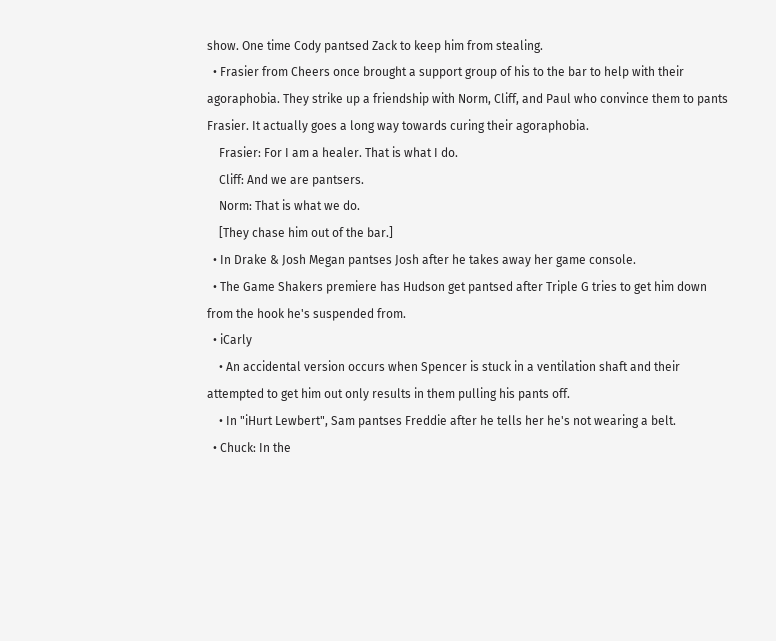show. One time Cody pantsed Zack to keep him from stealing.
  • Frasier from Cheers once brought a support group of his to the bar to help with their agoraphobia. They strike up a friendship with Norm, Cliff, and Paul who convince them to pants Frasier. It actually goes a long way towards curing their agoraphobia.
    Frasier: For I am a healer. That is what I do.
    Cliff: And we are pantsers.
    Norm: That is what we do.
    [They chase him out of the bar.]
  • In Drake & Josh Megan pantses Josh after he takes away her game console.
  • The Game Shakers premiere has Hudson get pantsed after Triple G tries to get him down from the hook he's suspended from.
  • iCarly
    • An accidental version occurs when Spencer is stuck in a ventilation shaft and their attempted to get him out only results in them pulling his pants off.
    • In "iHurt Lewbert", Sam pantses Freddie after he tells her he's not wearing a belt.
  • Chuck: In the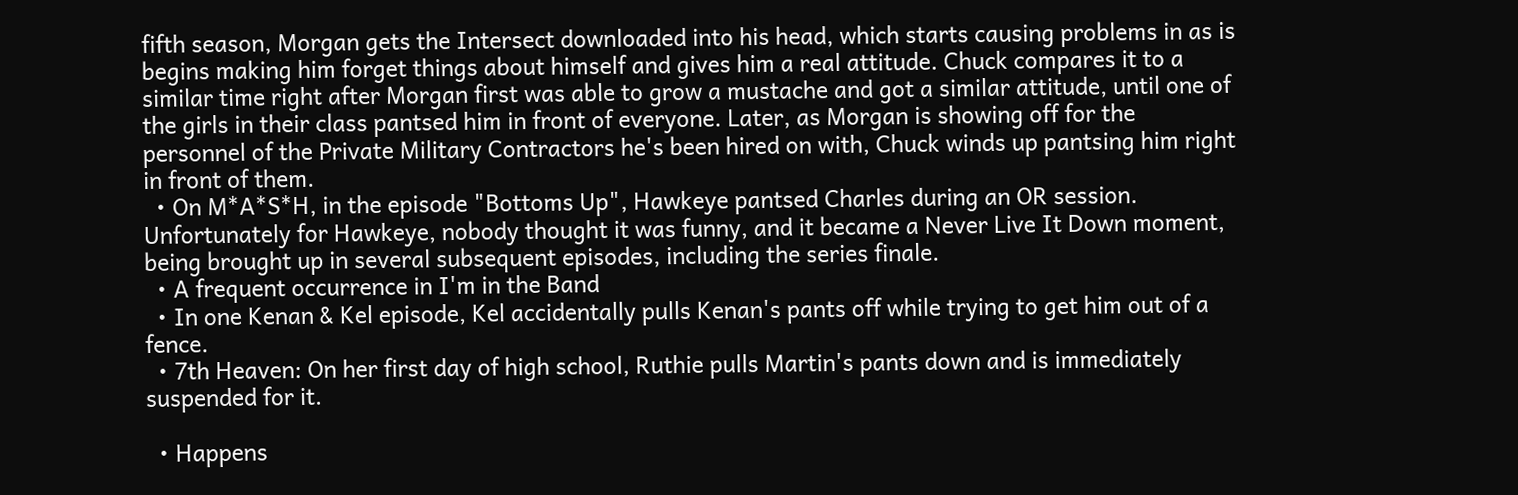fifth season, Morgan gets the Intersect downloaded into his head, which starts causing problems in as is begins making him forget things about himself and gives him a real attitude. Chuck compares it to a similar time right after Morgan first was able to grow a mustache and got a similar attitude, until one of the girls in their class pantsed him in front of everyone. Later, as Morgan is showing off for the personnel of the Private Military Contractors he's been hired on with, Chuck winds up pantsing him right in front of them.
  • On M*A*S*H, in the episode "Bottoms Up", Hawkeye pantsed Charles during an OR session. Unfortunately for Hawkeye, nobody thought it was funny, and it became a Never Live It Down moment, being brought up in several subsequent episodes, including the series finale.
  • A frequent occurrence in I'm in the Band
  • In one Kenan & Kel episode, Kel accidentally pulls Kenan's pants off while trying to get him out of a fence.
  • 7th Heaven: On her first day of high school, Ruthie pulls Martin's pants down and is immediately suspended for it.

  • Happens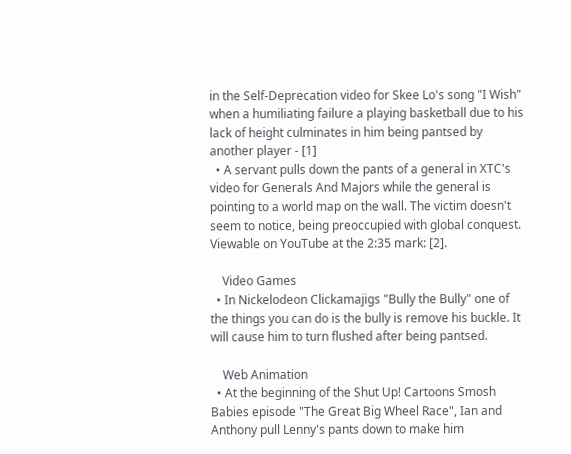in the Self-Deprecation video for Skee Lo's song "I Wish" when a humiliating failure a playing basketball due to his lack of height culminates in him being pantsed by another player - [1]
  • A servant pulls down the pants of a general in XTC's video for Generals And Majors while the general is pointing to a world map on the wall. The victim doesn't seem to notice, being preoccupied with global conquest. Viewable on YouTube at the 2:35 mark: [2].

    Video Games
  • In Nickelodeon Clickamajigs "Bully the Bully" one of the things you can do is the bully is remove his buckle. It will cause him to turn flushed after being pantsed.

    Web Animation
  • At the beginning of the Shut Up! Cartoons Smosh Babies episode "The Great Big Wheel Race", Ian and Anthony pull Lenny's pants down to make him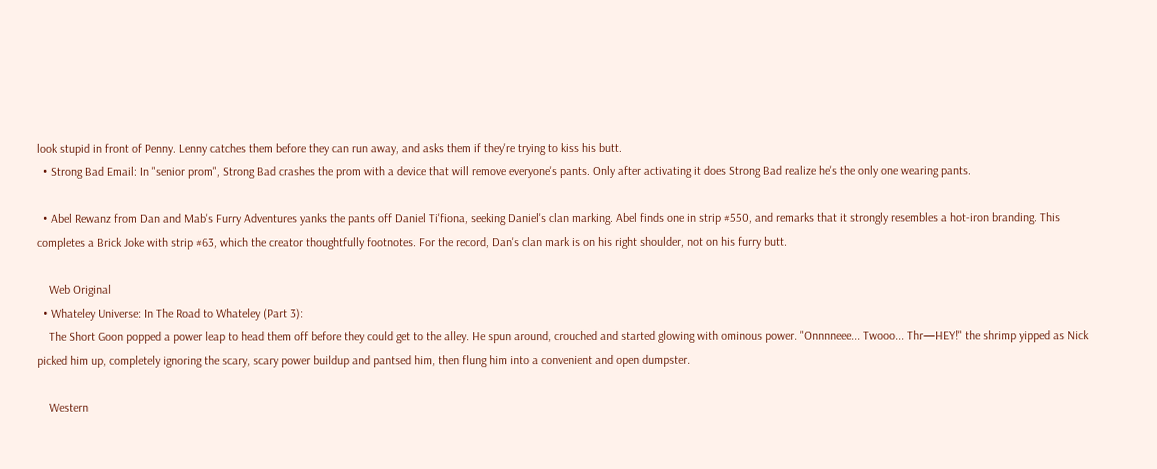look stupid in front of Penny. Lenny catches them before they can run away, and asks them if they're trying to kiss his butt.
  • Strong Bad Email: In "senior prom", Strong Bad crashes the prom with a device that will remove everyone's pants. Only after activating it does Strong Bad realize he's the only one wearing pants.

  • Abel Rewanz from Dan and Mab's Furry Adventures yanks the pants off Daniel Ti'fiona, seeking Daniel's clan marking. Abel finds one in strip #550, and remarks that it strongly resembles a hot-iron branding. This completes a Brick Joke with strip #63, which the creator thoughtfully footnotes. For the record, Dan's clan mark is on his right shoulder, not on his furry butt.

    Web Original
  • Whateley Universe: In The Road to Whateley (Part 3):
    The Short Goon popped a power leap to head them off before they could get to the alley. He spun around, crouched and started glowing with ominous power. "Onnnneee... Twooo... Thr—HEY!" the shrimp yipped as Nick picked him up, completely ignoring the scary, scary power buildup and pantsed him, then flung him into a convenient and open dumpster.

    Western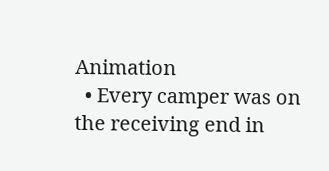Animation
  • Every camper was on the receiving end in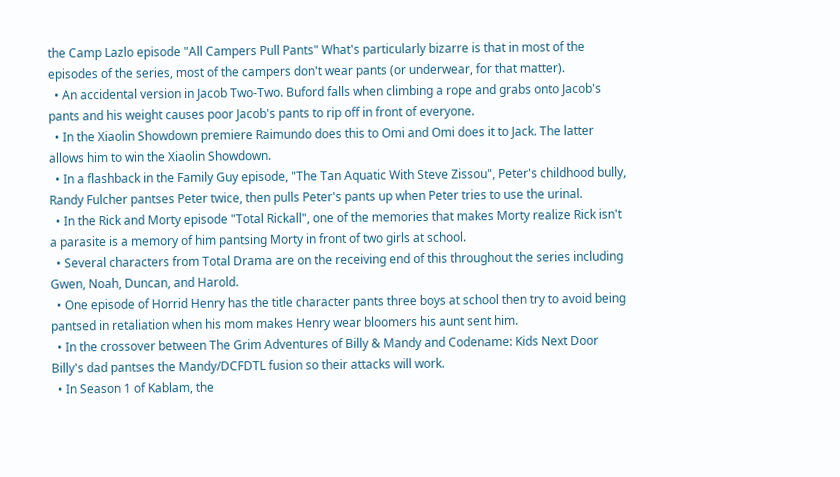the Camp Lazlo episode "All Campers Pull Pants" What's particularly bizarre is that in most of the episodes of the series, most of the campers don't wear pants (or underwear, for that matter).
  • An accidental version in Jacob Two-Two. Buford falls when climbing a rope and grabs onto Jacob's pants and his weight causes poor Jacob's pants to rip off in front of everyone.
  • In the Xiaolin Showdown premiere Raimundo does this to Omi and Omi does it to Jack. The latter allows him to win the Xiaolin Showdown.
  • In a flashback in the Family Guy episode, "The Tan Aquatic With Steve Zissou", Peter's childhood bully, Randy Fulcher pantses Peter twice, then pulls Peter's pants up when Peter tries to use the urinal.
  • In the Rick and Morty episode "Total Rickall", one of the memories that makes Morty realize Rick isn't a parasite is a memory of him pantsing Morty in front of two girls at school.
  • Several characters from Total Drama are on the receiving end of this throughout the series including Gwen, Noah, Duncan, and Harold.
  • One episode of Horrid Henry has the title character pants three boys at school then try to avoid being pantsed in retaliation when his mom makes Henry wear bloomers his aunt sent him.
  • In the crossover between The Grim Adventures of Billy & Mandy and Codename: Kids Next Door Billy's dad pantses the Mandy/DCFDTL fusion so their attacks will work.
  • In Season 1 of Kablam, the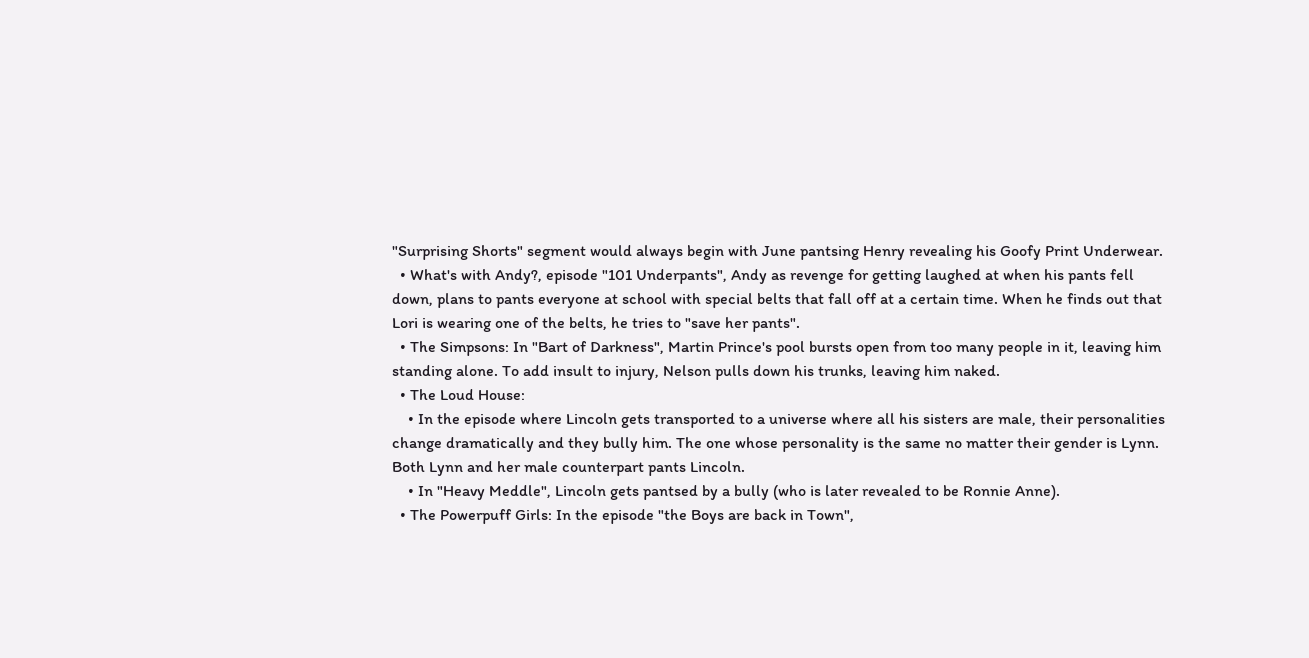"Surprising Shorts" segment would always begin with June pantsing Henry revealing his Goofy Print Underwear.
  • What's with Andy?, episode "101 Underpants", Andy as revenge for getting laughed at when his pants fell down, plans to pants everyone at school with special belts that fall off at a certain time. When he finds out that Lori is wearing one of the belts, he tries to "save her pants".
  • The Simpsons: In "Bart of Darkness", Martin Prince's pool bursts open from too many people in it, leaving him standing alone. To add insult to injury, Nelson pulls down his trunks, leaving him naked.
  • The Loud House:
    • In the episode where Lincoln gets transported to a universe where all his sisters are male, their personalities change dramatically and they bully him. The one whose personality is the same no matter their gender is Lynn. Both Lynn and her male counterpart pants Lincoln.
    • In "Heavy Meddle", Lincoln gets pantsed by a bully (who is later revealed to be Ronnie Anne).
  • The Powerpuff Girls: In the episode "the Boys are back in Town",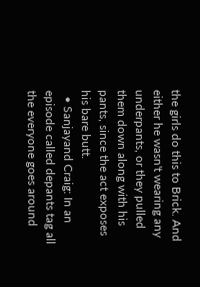the girls do this to Brick. And either he wasn't wearing any underpants, or they pulled them down along with his pants, since the act exposes his bare butt.
  • Sanjayand Craig: In an episode called depants tag all the everyone goes around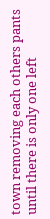town removing each others pants until there is only one left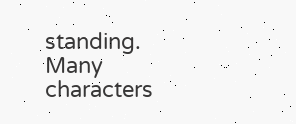standing. Many characters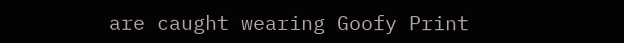are caught wearing Goofy Print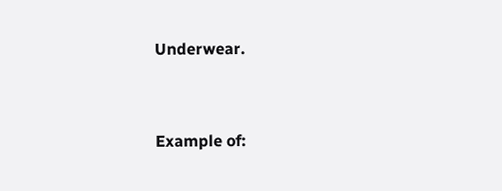Underwear.


Example of: